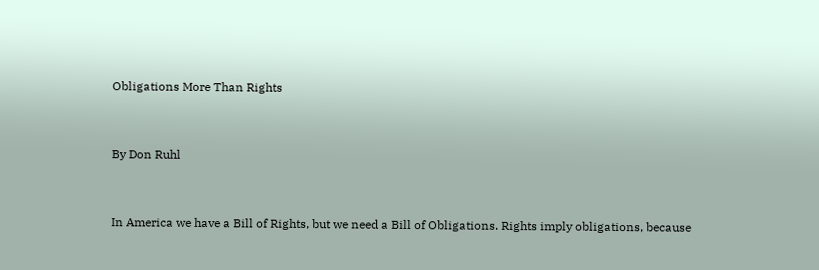Obligations More Than Rights


By Don Ruhl


In America we have a Bill of Rights, but we need a Bill of Obligations. Rights imply obligations, because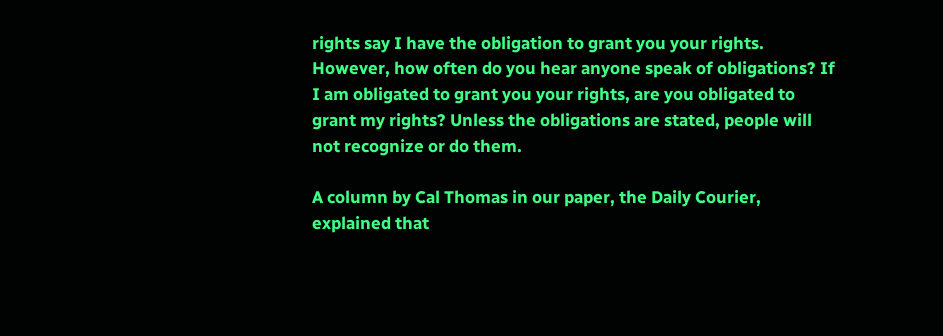rights say I have the obligation to grant you your rights. However, how often do you hear anyone speak of obligations? If I am obligated to grant you your rights, are you obligated to grant my rights? Unless the obligations are stated, people will not recognize or do them.

A column by Cal Thomas in our paper, the Daily Courier, explained that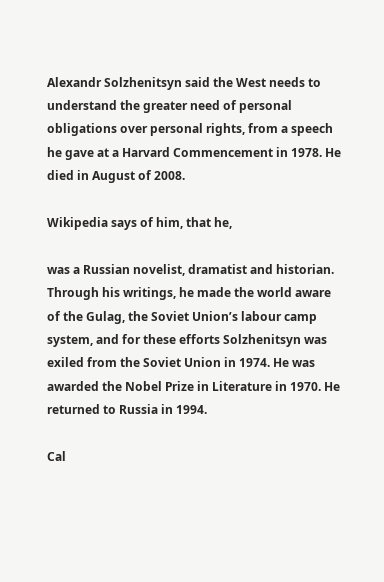Alexandr Solzhenitsyn said the West needs to understand the greater need of personal obligations over personal rights, from a speech he gave at a Harvard Commencement in 1978. He died in August of 2008.

Wikipedia says of him, that he,

was a Russian novelist, dramatist and historian. Through his writings, he made the world aware of the Gulag, the Soviet Union’s labour camp system, and for these efforts Solzhenitsyn was exiled from the Soviet Union in 1974. He was awarded the Nobel Prize in Literature in 1970. He returned to Russia in 1994.

Cal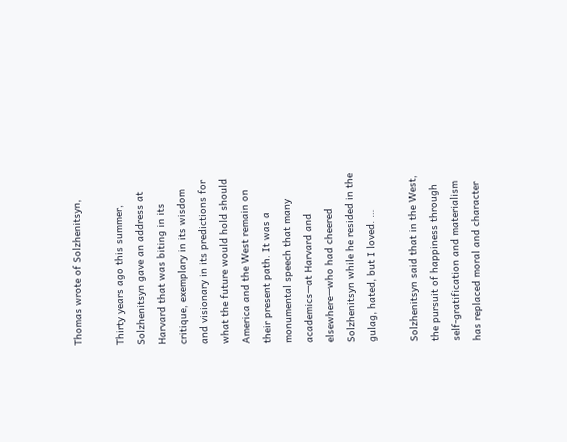Thomas wrote of Solzhenitsyn,

Thirty years ago this summer, Solzhenitsyn gave an address at Harvard that was biting in its critique, exemplary in its wisdom and visionary in its predictions for what the future would hold should America and the West remain on their present path. It was a monumental speech that many academics—at Harvard and elsewhere—who had cheered Solzhenitsyn while he resided in the gulag, hated, but I loved. …

Solzhenitsyn said that in the West, the pursuit of happiness through self-gratification and materialism has replaced moral and character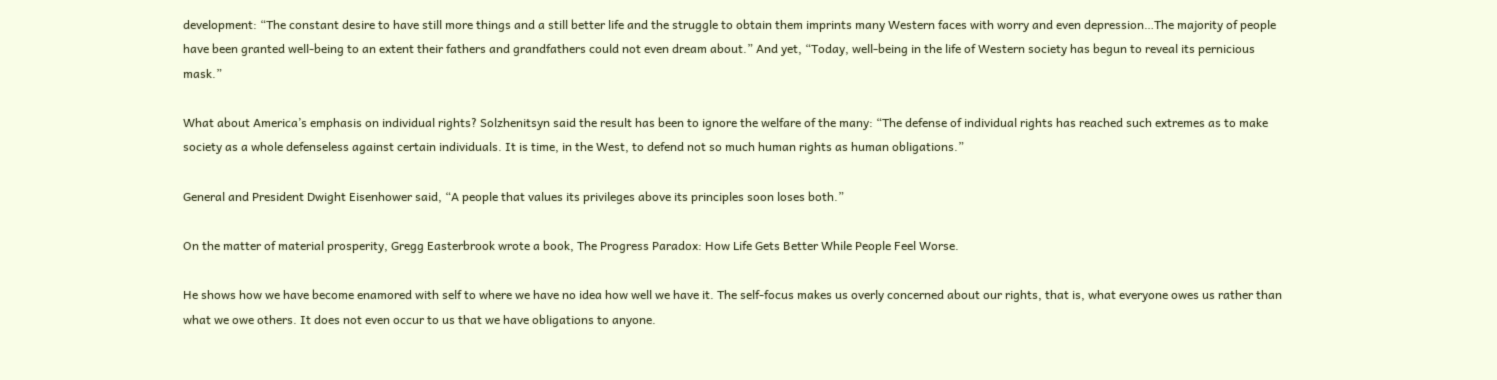development: “The constant desire to have still more things and a still better life and the struggle to obtain them imprints many Western faces with worry and even depression…The majority of people have been granted well-being to an extent their fathers and grandfathers could not even dream about.” And yet, “Today, well-being in the life of Western society has begun to reveal its pernicious mask.”

What about America’s emphasis on individual rights? Solzhenitsyn said the result has been to ignore the welfare of the many: “The defense of individual rights has reached such extremes as to make society as a whole defenseless against certain individuals. It is time, in the West, to defend not so much human rights as human obligations.”

General and President Dwight Eisenhower said, “A people that values its privileges above its principles soon loses both.”

On the matter of material prosperity, Gregg Easterbrook wrote a book, The Progress Paradox: How Life Gets Better While People Feel Worse.

He shows how we have become enamored with self to where we have no idea how well we have it. The self-focus makes us overly concerned about our rights, that is, what everyone owes us rather than what we owe others. It does not even occur to us that we have obligations to anyone.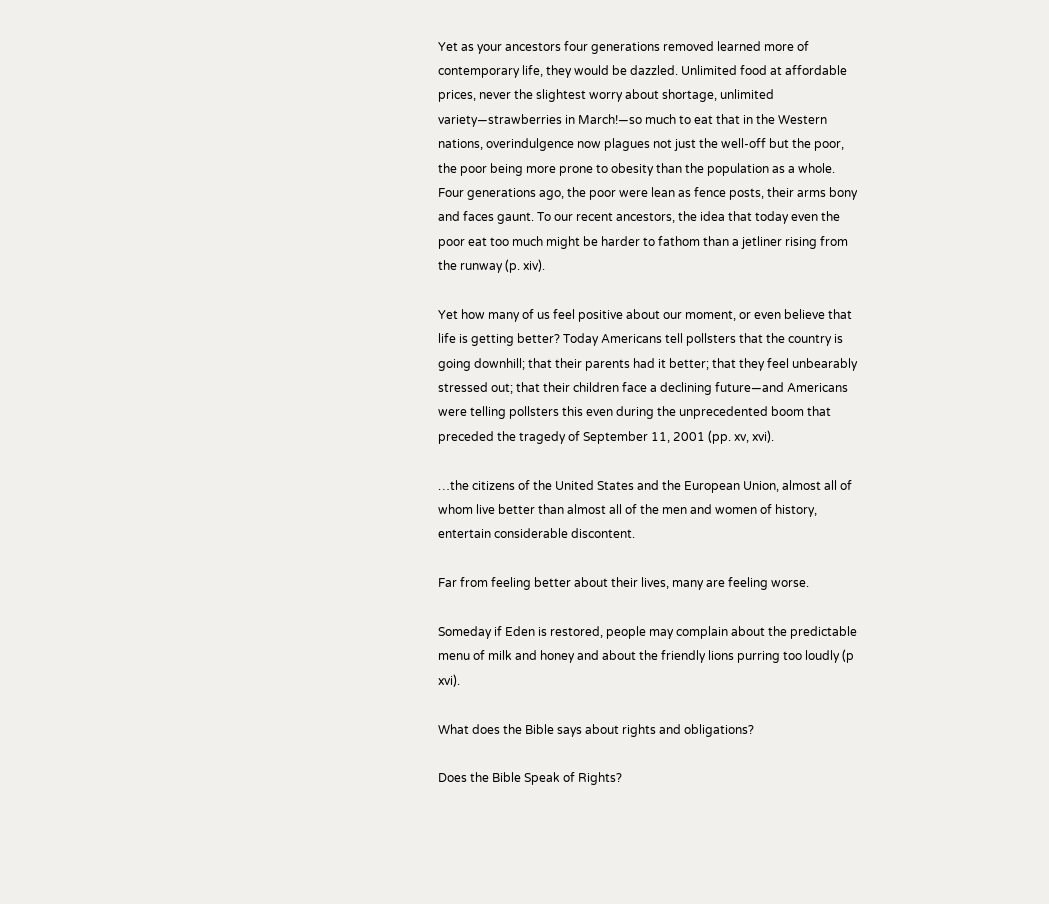Yet as your ancestors four generations removed learned more of contemporary life, they would be dazzled. Unlimited food at affordable prices, never the slightest worry about shortage, unlimited variety—strawberries in March!—so much to eat that in the Western nations, overindulgence now plagues not just the well-off but the poor, the poor being more prone to obesity than the population as a whole. Four generations ago, the poor were lean as fence posts, their arms bony and faces gaunt. To our recent ancestors, the idea that today even the poor eat too much might be harder to fathom than a jetliner rising from the runway (p. xiv).

Yet how many of us feel positive about our moment, or even believe that life is getting better? Today Americans tell pollsters that the country is going downhill; that their parents had it better; that they feel unbearably stressed out; that their children face a declining future—and Americans were telling pollsters this even during the unprecedented boom that preceded the tragedy of September 11, 2001 (pp. xv, xvi).

…the citizens of the United States and the European Union, almost all of whom live better than almost all of the men and women of history, entertain considerable discontent.

Far from feeling better about their lives, many are feeling worse.

Someday if Eden is restored, people may complain about the predictable menu of milk and honey and about the friendly lions purring too loudly (p xvi).

What does the Bible says about rights and obligations?

Does the Bible Speak of Rights?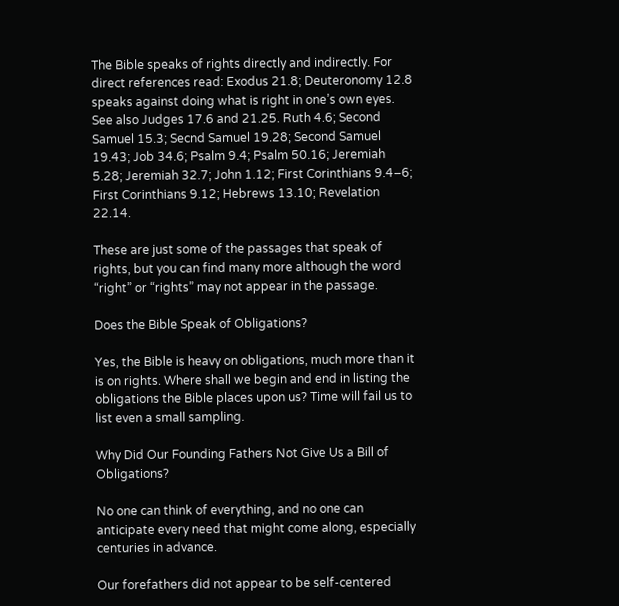The Bible speaks of rights directly and indirectly. For direct references read: Exodus 21.8; Deuteronomy 12.8 speaks against doing what is right in one’s own eyes. See also Judges 17.6 and 21.25. Ruth 4.6; Second Samuel 15.3; Secnd Samuel 19.28; Second Samuel 19.43; Job 34.6; Psalm 9.4; Psalm 50.16; Jeremiah 5.28; Jeremiah 32.7; John 1.12; First Corinthians 9.4–6; First Corinthians 9.12; Hebrews 13.10; Revelation 22.14.

These are just some of the passages that speak of rights, but you can find many more although the word “right” or “rights” may not appear in the passage.

Does the Bible Speak of Obligations?

Yes, the Bible is heavy on obligations, much more than it is on rights. Where shall we begin and end in listing the obligations the Bible places upon us? Time will fail us to list even a small sampling.

Why Did Our Founding Fathers Not Give Us a Bill of Obligations?

No one can think of everything, and no one can anticipate every need that might come along, especially centuries in advance.

Our forefathers did not appear to be self-centered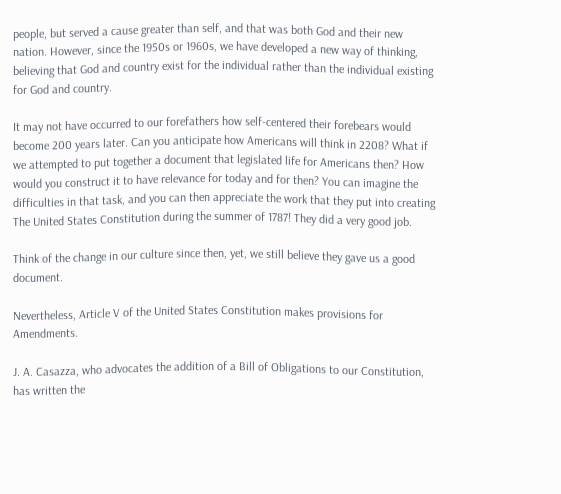people, but served a cause greater than self, and that was both God and their new nation. However, since the 1950s or 1960s, we have developed a new way of thinking, believing that God and country exist for the individual rather than the individual existing for God and country.

It may not have occurred to our forefathers how self-centered their forebears would become 200 years later. Can you anticipate how Americans will think in 2208? What if we attempted to put together a document that legislated life for Americans then? How would you construct it to have relevance for today and for then? You can imagine the difficulties in that task, and you can then appreciate the work that they put into creating The United States Constitution during the summer of 1787! They did a very good job.

Think of the change in our culture since then, yet, we still believe they gave us a good document.

Nevertheless, Article V of the United States Constitution makes provisions for Amendments.

J. A. Casazza, who advocates the addition of a Bill of Obligations to our Constitution, has written the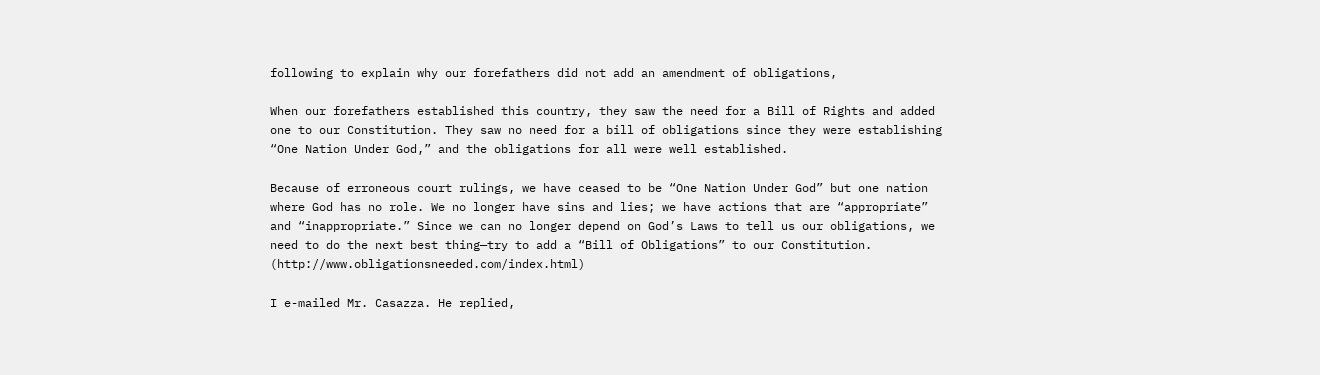following to explain why our forefathers did not add an amendment of obligations,

When our forefathers established this country, they saw the need for a Bill of Rights and added one to our Constitution. They saw no need for a bill of obligations since they were establishing “One Nation Under God,” and the obligations for all were well established.

Because of erroneous court rulings, we have ceased to be “One Nation Under God” but one nation where God has no role. We no longer have sins and lies; we have actions that are “appropriate” and “inappropriate.” Since we can no longer depend on God’s Laws to tell us our obligations, we need to do the next best thing—try to add a “Bill of Obligations” to our Constitution. (http://www.obligationsneeded.com/index.html)

I e-mailed Mr. Casazza. He replied,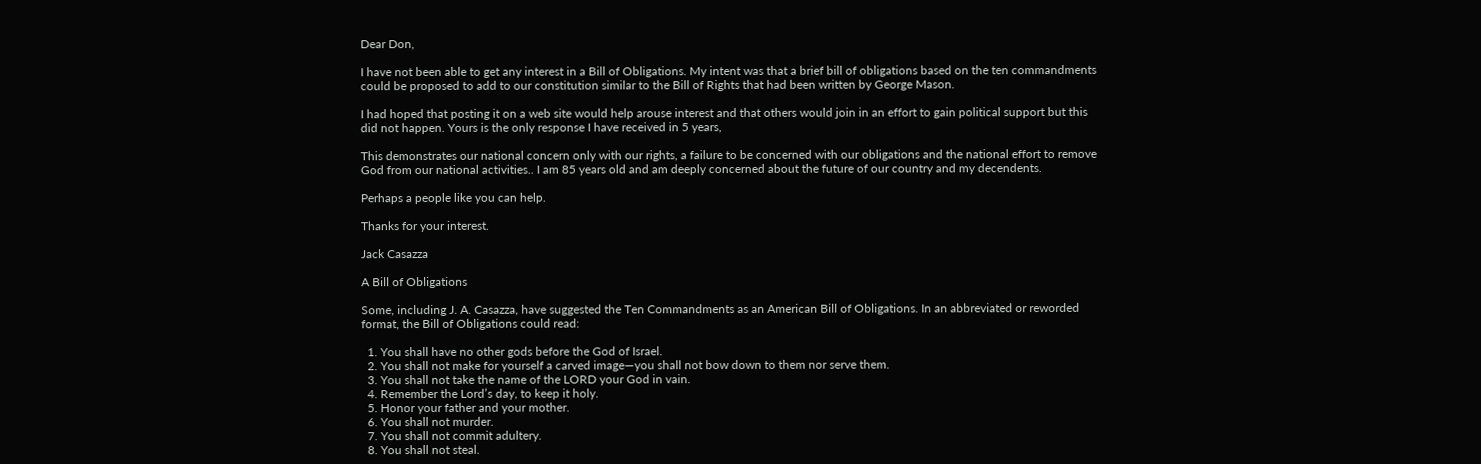Dear Don,

I have not been able to get any interest in a Bill of Obligations. My intent was that a brief bill of obligations based on the ten commandments could be proposed to add to our constitution similar to the Bill of Rights that had been written by George Mason.

I had hoped that posting it on a web site would help arouse interest and that others would join in an effort to gain political support but this did not happen. Yours is the only response I have received in 5 years,

This demonstrates our national concern only with our rights, a failure to be concerned with our obligations and the national effort to remove God from our national activities.. I am 85 years old and am deeply concerned about the future of our country and my decendents.

Perhaps a people like you can help.

Thanks for your interest.

Jack Casazza

A Bill of Obligations

Some, including J. A. Casazza, have suggested the Ten Commandments as an American Bill of Obligations. In an abbreviated or reworded format, the Bill of Obligations could read:

  1. You shall have no other gods before the God of Israel.
  2. You shall not make for yourself a carved image—you shall not bow down to them nor serve them.
  3. You shall not take the name of the LORD your God in vain.
  4. Remember the Lord’s day, to keep it holy.
  5. Honor your father and your mother.
  6. You shall not murder.
  7. You shall not commit adultery.
  8. You shall not steal.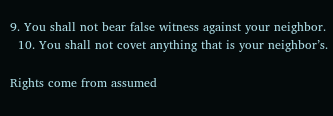9. You shall not bear false witness against your neighbor.
  10. You shall not covet anything that is your neighbor’s.

Rights come from assumed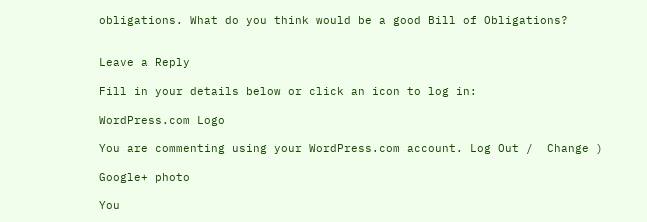obligations. What do you think would be a good Bill of Obligations?


Leave a Reply

Fill in your details below or click an icon to log in:

WordPress.com Logo

You are commenting using your WordPress.com account. Log Out /  Change )

Google+ photo

You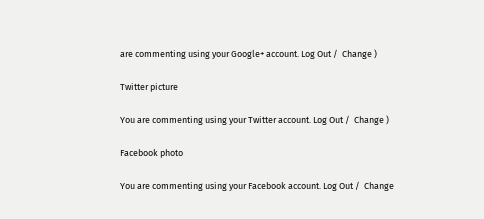are commenting using your Google+ account. Log Out /  Change )

Twitter picture

You are commenting using your Twitter account. Log Out /  Change )

Facebook photo

You are commenting using your Facebook account. Log Out /  Change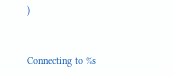)


Connecting to %s